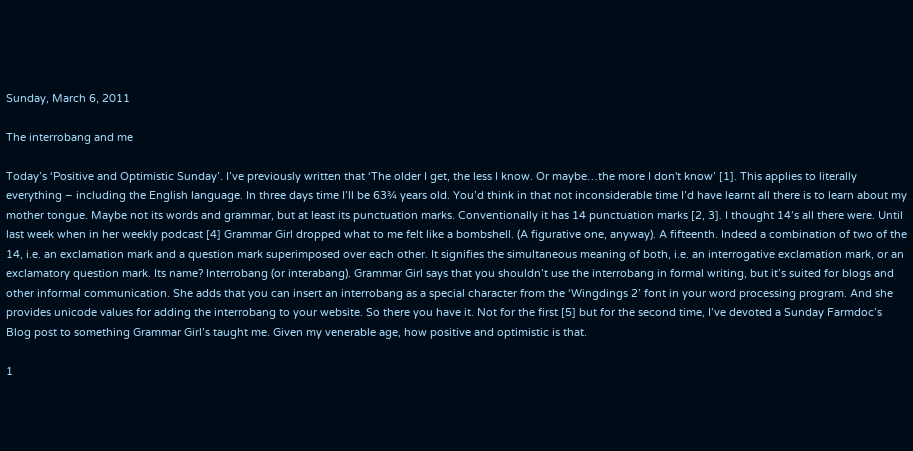Sunday, March 6, 2011

The interrobang and me

Today’s ‘Positive and Optimistic Sunday’. I’ve previously written that ‘The older I get, the less I know. Or maybe…the more I don't know’ [1]. This applies to literally everything – including the English language. In three days time I’ll be 63¾ years old. You’d think in that not inconsiderable time I’d have learnt all there is to learn about my mother tongue. Maybe not its words and grammar, but at least its punctuation marks. Conventionally it has 14 punctuation marks [2, 3]. I thought 14’s all there were. Until last week when in her weekly podcast [4] Grammar Girl dropped what to me felt like a bombshell. (A figurative one, anyway). A fifteenth. Indeed a combination of two of the 14, i.e. an exclamation mark and a question mark superimposed over each other. It signifies the simultaneous meaning of both, i.e. an interrogative exclamation mark, or an exclamatory question mark. Its name? Interrobang (or interabang). Grammar Girl says that you shouldn’t use the interrobang in formal writing, but it’s suited for blogs and other informal communication. She adds that you can insert an interrobang as a special character from the ‘Wingdings 2’ font in your word processing program. And she provides unicode values for adding the interrobang to your website. So there you have it. Not for the first [5] but for the second time, I’ve devoted a Sunday Farmdoc’s Blog post to something Grammar Girl’s taught me. Given my venerable age, how positive and optimistic is that.

1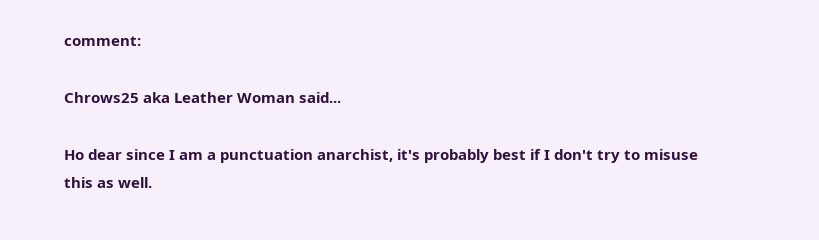comment:

Chrows25 aka Leather Woman said...

Ho dear since I am a punctuation anarchist, it's probably best if I don't try to misuse this as well.